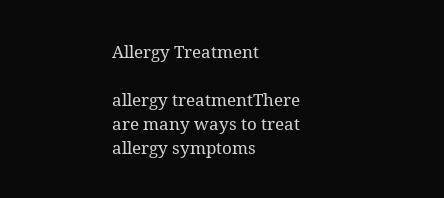Allergy Treatment

allergy treatmentThere are many ways to treat allergy symptoms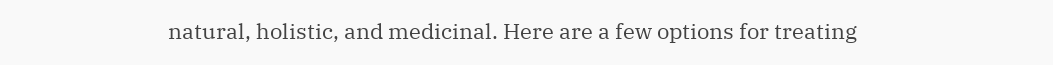natural, holistic, and medicinal. Here are a few options for treating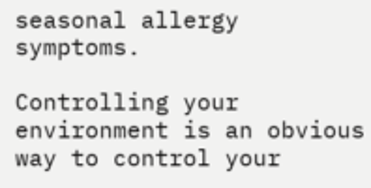seasonal allergy symptoms.

Controlling your environment is an obvious way to control your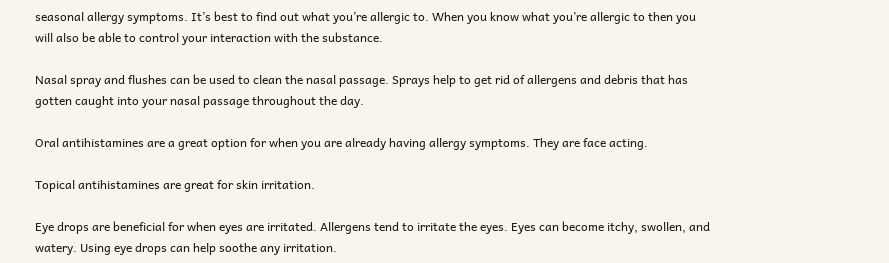seasonal allergy symptoms. It’s best to find out what you’re allergic to. When you know what you’re allergic to then you will also be able to control your interaction with the substance.

Nasal spray and flushes can be used to clean the nasal passage. Sprays help to get rid of allergens and debris that has gotten caught into your nasal passage throughout the day.

Oral antihistamines are a great option for when you are already having allergy symptoms. They are face acting.

Topical antihistamines are great for skin irritation.

Eye drops are beneficial for when eyes are irritated. Allergens tend to irritate the eyes. Eyes can become itchy, swollen, and watery. Using eye drops can help soothe any irritation.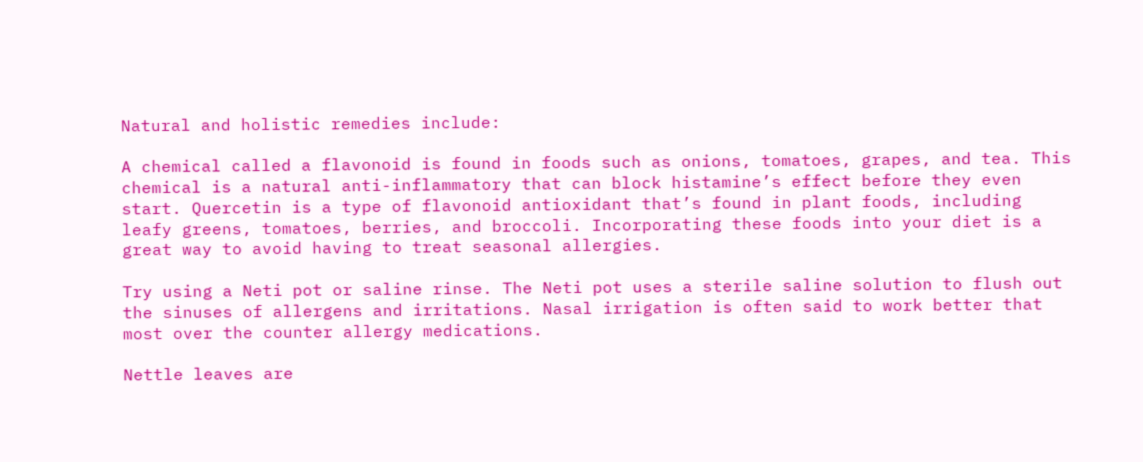Natural and holistic remedies include:

A chemical called a flavonoid is found in foods such as onions, tomatoes, grapes, and tea. This chemical is a natural anti-inflammatory that can block histamine’s effect before they even start. Quercetin is a type of flavonoid antioxidant that’s found in plant foods, including leafy greens, tomatoes, berries, and broccoli. Incorporating these foods into your diet is a great way to avoid having to treat seasonal allergies.

Try using a Neti pot or saline rinse. The Neti pot uses a sterile saline solution to flush out the sinuses of allergens and irritations. Nasal irrigation is often said to work better that most over the counter allergy medications.

Nettle leaves are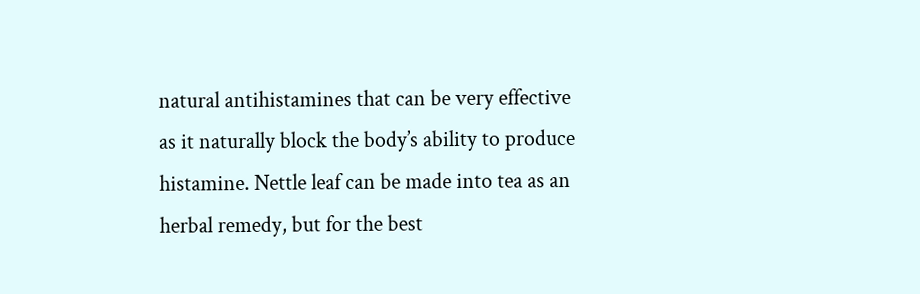natural antihistamines that can be very effective as it naturally block the body’s ability to produce histamine. Nettle leaf can be made into tea as an herbal remedy, but for the best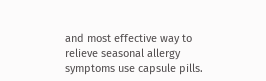and most effective way to relieve seasonal allergy symptoms use capsule pills.